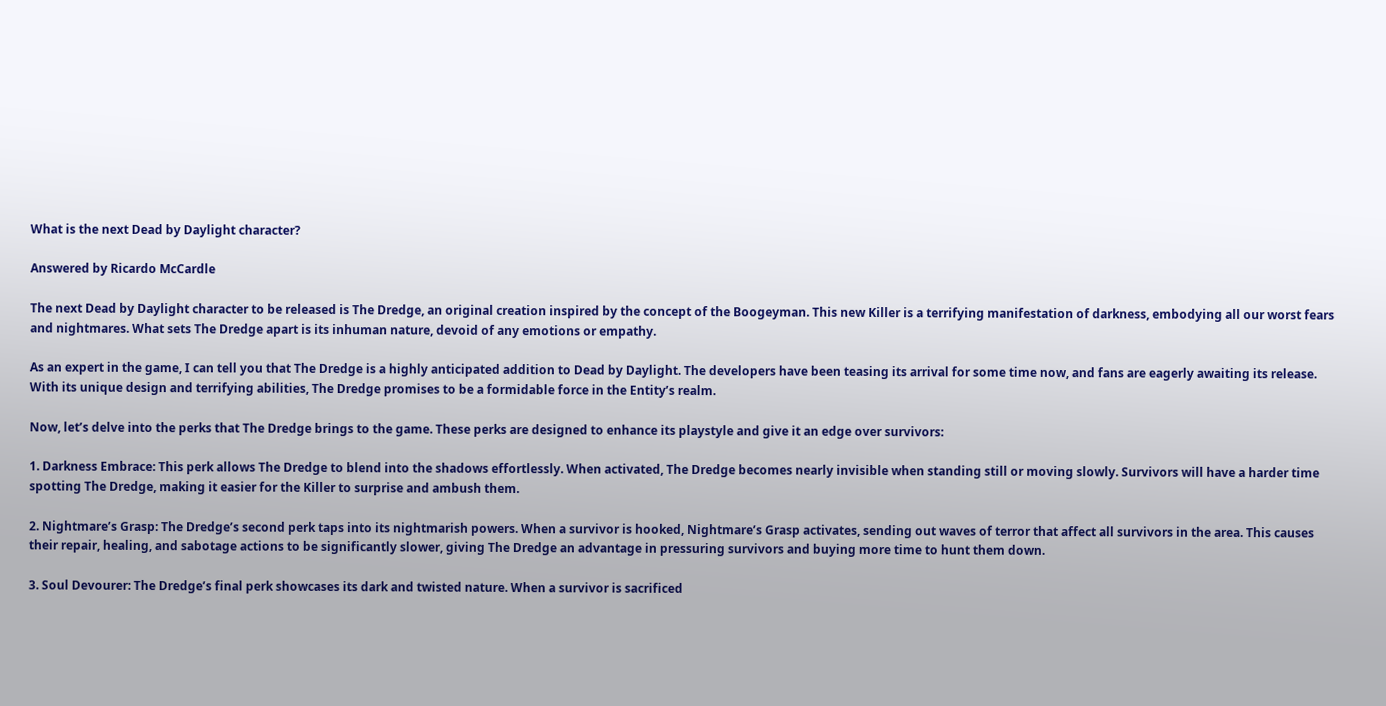What is the next Dead by Daylight character?

Answered by Ricardo McCardle

The next Dead by Daylight character to be released is The Dredge, an original creation inspired by the concept of the Boogeyman. This new Killer is a terrifying manifestation of darkness, embodying all our worst fears and nightmares. What sets The Dredge apart is its inhuman nature, devoid of any emotions or empathy.

As an expert in the game, I can tell you that The Dredge is a highly anticipated addition to Dead by Daylight. The developers have been teasing its arrival for some time now, and fans are eagerly awaiting its release. With its unique design and terrifying abilities, The Dredge promises to be a formidable force in the Entity’s realm.

Now, let’s delve into the perks that The Dredge brings to the game. These perks are designed to enhance its playstyle and give it an edge over survivors:

1. Darkness Embrace: This perk allows The Dredge to blend into the shadows effortlessly. When activated, The Dredge becomes nearly invisible when standing still or moving slowly. Survivors will have a harder time spotting The Dredge, making it easier for the Killer to surprise and ambush them.

2. Nightmare’s Grasp: The Dredge’s second perk taps into its nightmarish powers. When a survivor is hooked, Nightmare’s Grasp activates, sending out waves of terror that affect all survivors in the area. This causes their repair, healing, and sabotage actions to be significantly slower, giving The Dredge an advantage in pressuring survivors and buying more time to hunt them down.

3. Soul Devourer: The Dredge’s final perk showcases its dark and twisted nature. When a survivor is sacrificed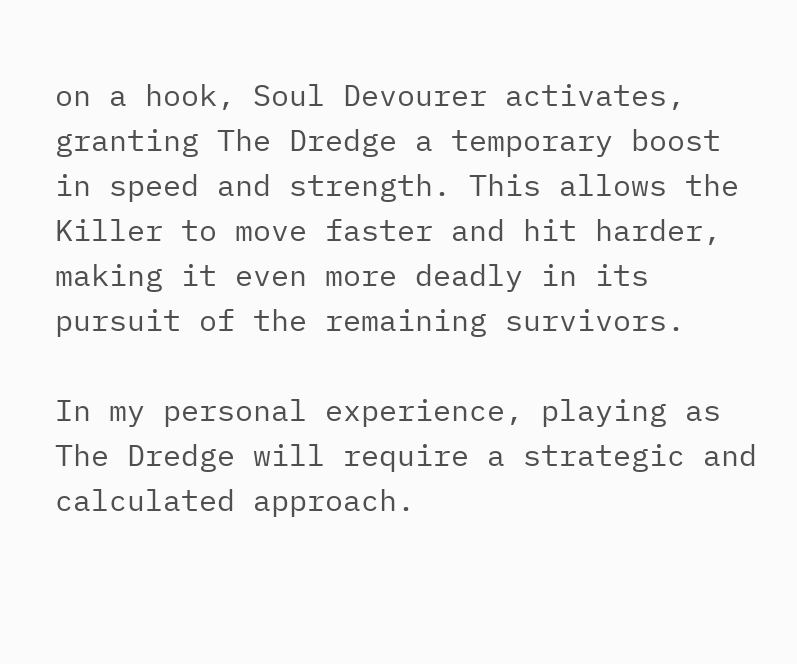on a hook, Soul Devourer activates, granting The Dredge a temporary boost in speed and strength. This allows the Killer to move faster and hit harder, making it even more deadly in its pursuit of the remaining survivors.

In my personal experience, playing as The Dredge will require a strategic and calculated approach.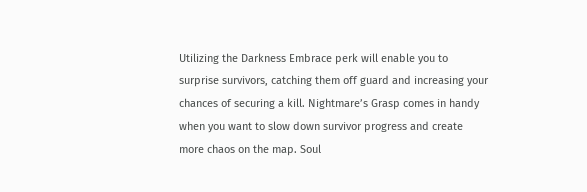Utilizing the Darkness Embrace perk will enable you to surprise survivors, catching them off guard and increasing your chances of securing a kill. Nightmare’s Grasp comes in handy when you want to slow down survivor progress and create more chaos on the map. Soul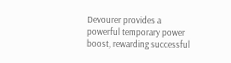Devourer provides a powerful temporary power boost, rewarding successful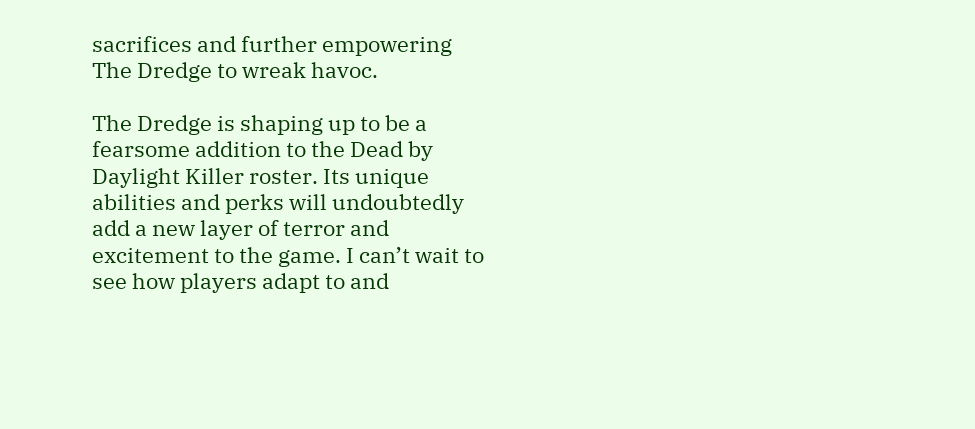sacrifices and further empowering The Dredge to wreak havoc.

The Dredge is shaping up to be a fearsome addition to the Dead by Daylight Killer roster. Its unique abilities and perks will undoubtedly add a new layer of terror and excitement to the game. I can’t wait to see how players adapt to and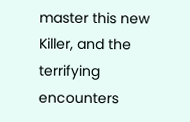master this new Killer, and the terrifying encounters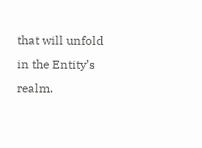that will unfold in the Entity’s realm.